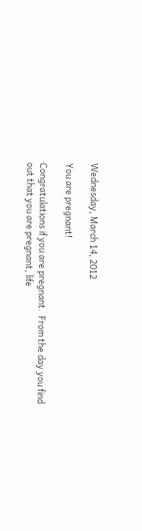Wednesday, March 14, 2012

You are pregnant!

Congratulations if you are pregnant.  From the day you find out that you are pregnant, life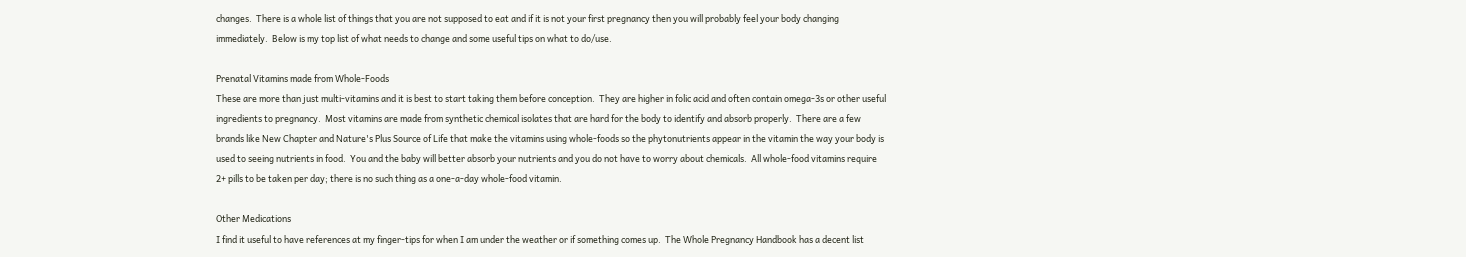changes.  There is a whole list of things that you are not supposed to eat and if it is not your first pregnancy then you will probably feel your body changing immediately.  Below is my top list of what needs to change and some useful tips on what to do/use.

Prenatal Vitamins made from Whole-Foods
These are more than just multi-vitamins and it is best to start taking them before conception.  They are higher in folic acid and often contain omega-3s or other useful ingredients to pregnancy.  Most vitamins are made from synthetic chemical isolates that are hard for the body to identify and absorb properly.  There are a few brands like New Chapter and Nature's Plus Source of Life that make the vitamins using whole-foods so the phytonutrients appear in the vitamin the way your body is used to seeing nutrients in food.  You and the baby will better absorb your nutrients and you do not have to worry about chemicals.  All whole-food vitamins require 2+ pills to be taken per day; there is no such thing as a one-a-day whole-food vitamin.

Other Medications
I find it useful to have references at my finger-tips for when I am under the weather or if something comes up.  The Whole Pregnancy Handbook has a decent list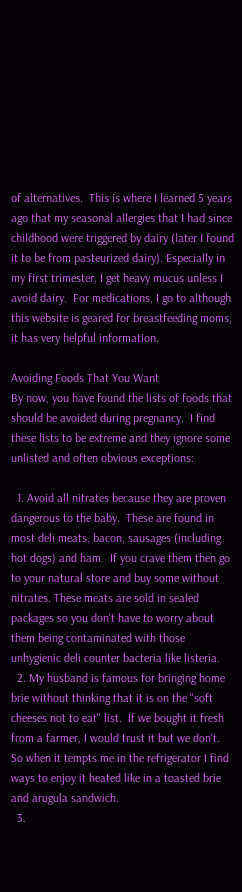of alternatives.  This is where I learned 5 years ago that my seasonal allergies that I had since childhood were triggered by dairy (later I found it to be from pasteurized dairy). Especially in my first trimester, I get heavy mucus unless I avoid dairy.  For medications, I go to although this website is geared for breastfeeding moms, it has very helpful information.

Avoiding Foods That You Want
By now, you have found the lists of foods that should be avoided during pregnancy.  I find these lists to be extreme and they ignore some unlisted and often obvious exceptions:

  1. Avoid all nitrates because they are proven dangerous to the baby.  These are found in most deli meats, bacon, sausages (including hot dogs) and ham.  If you crave them then go to your natural store and buy some without nitrates. These meats are sold in sealed packages so you don't have to worry about them being contaminated with those unhygienic deli counter bacteria like listeria.
  2. My husband is famous for bringing home brie without thinking that it is on the "soft cheeses not to eat" list.  If we bought it fresh from a farmer, I would trust it but we don't.  So when it tempts me in the refrigerator I find ways to enjoy it heated like in a toasted brie and arugula sandwich.
  3.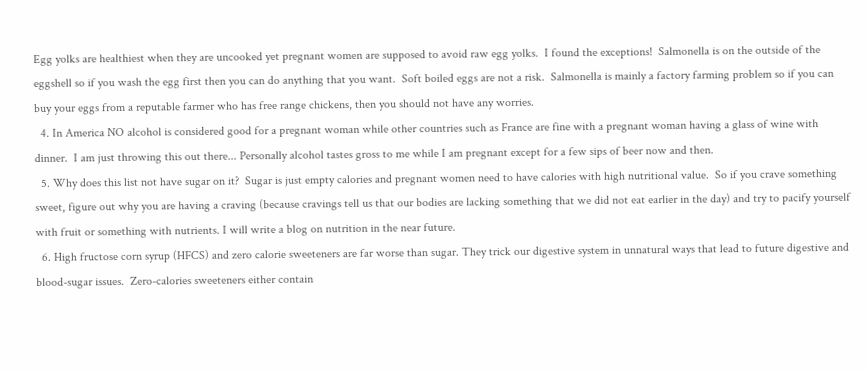Egg yolks are healthiest when they are uncooked yet pregnant women are supposed to avoid raw egg yolks.  I found the exceptions!  Salmonella is on the outside of the eggshell so if you wash the egg first then you can do anything that you want.  Soft boiled eggs are not a risk.  Salmonella is mainly a factory farming problem so if you can buy your eggs from a reputable farmer who has free range chickens, then you should not have any worries.
  4. In America NO alcohol is considered good for a pregnant woman while other countries such as France are fine with a pregnant woman having a glass of wine with dinner.  I am just throwing this out there... Personally alcohol tastes gross to me while I am pregnant except for a few sips of beer now and then.
  5. Why does this list not have sugar on it?  Sugar is just empty calories and pregnant women need to have calories with high nutritional value.  So if you crave something sweet, figure out why you are having a craving (because cravings tell us that our bodies are lacking something that we did not eat earlier in the day) and try to pacify yourself with fruit or something with nutrients. I will write a blog on nutrition in the near future.
  6. High fructose corn syrup (HFCS) and zero calorie sweeteners are far worse than sugar. They trick our digestive system in unnatural ways that lead to future digestive and blood-sugar issues.  Zero-calories sweeteners either contain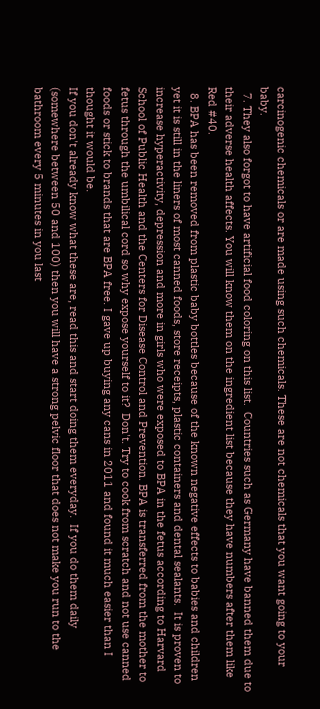carcinogenic chemicals or are made using such chemicals. These are not chemicals that you want going to your baby.
  7. They also forgot to have artificial food coloring on this list.  Countries such as Germany have banned them due to their adverse health affects. You will know them on the ingredient list because they have numbers after them like Red #40.
  8. BPA has been removed from plastic baby bottles because of the known negative effects to babies and children yet it is still in the liners of most canned foods, store receipts, plastic containers and dental sealants.  It is proven to increase hyperactivity, depression and more in girls who were exposed to BPA in the fetus according to Harvard School of Public Health and the Centers for Disease Control and Prevention. BPA is transferred from the mother to fetus through the umbilical cord so why expose yourself to it?  Don't. Try to cook from scratch and not use canned foods or stick to brands that are BPA free. I gave up buying any cans in 2011 and found it much easier than I thought it would be.
If you don't already know what these are, read this and start doing them everyday.  If you do them daily (somewhere between 50 and 100) then you will have a strong pelvic floor that does not make you run to the bathroom every 5 minutes in you last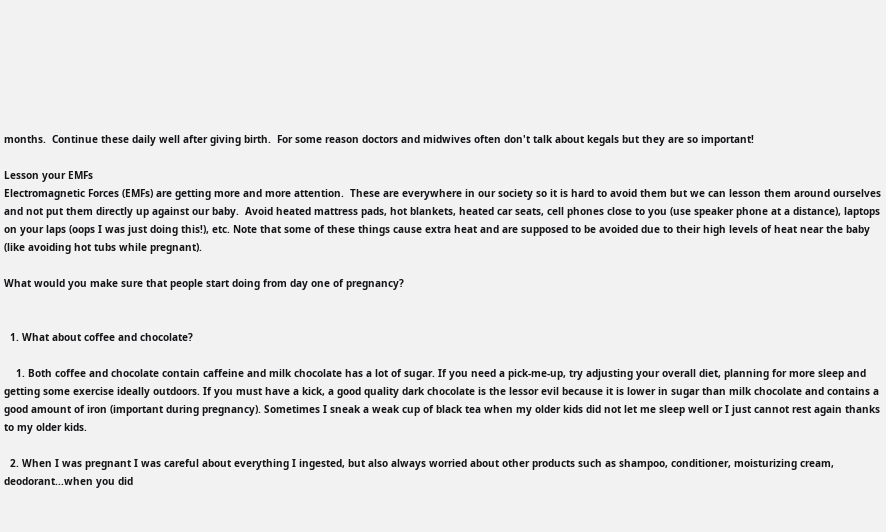months.  Continue these daily well after giving birth.  For some reason doctors and midwives often don't talk about kegals but they are so important!

Lesson your EMFs
Electromagnetic Forces (EMFs) are getting more and more attention.  These are everywhere in our society so it is hard to avoid them but we can lesson them around ourselves and not put them directly up against our baby.  Avoid heated mattress pads, hot blankets, heated car seats, cell phones close to you (use speaker phone at a distance), laptops on your laps (oops I was just doing this!), etc. Note that some of these things cause extra heat and are supposed to be avoided due to their high levels of heat near the baby (like avoiding hot tubs while pregnant).

What would you make sure that people start doing from day one of pregnancy?


  1. What about coffee and chocolate?

    1. Both coffee and chocolate contain caffeine and milk chocolate has a lot of sugar. If you need a pick-me-up, try adjusting your overall diet, planning for more sleep and getting some exercise ideally outdoors. If you must have a kick, a good quality dark chocolate is the lessor evil because it is lower in sugar than milk chocolate and contains a good amount of iron (important during pregnancy). Sometimes I sneak a weak cup of black tea when my older kids did not let me sleep well or I just cannot rest again thanks to my older kids.

  2. When I was pregnant I was careful about everything I ingested, but also always worried about other products such as shampoo, conditioner, moisturizing cream, deodorant...when you did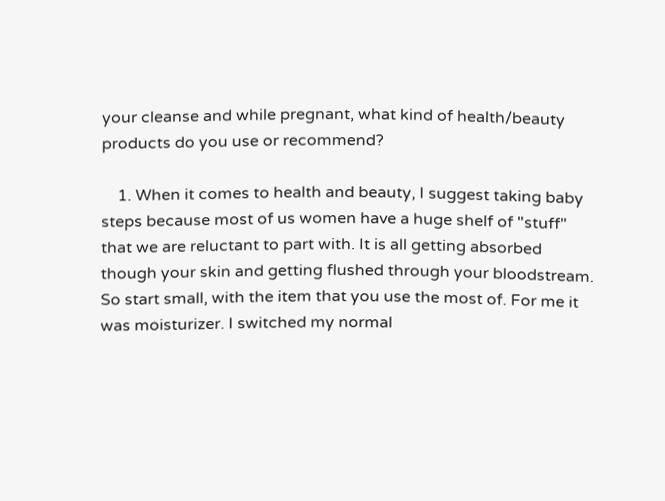your cleanse and while pregnant, what kind of health/beauty products do you use or recommend?

    1. When it comes to health and beauty, I suggest taking baby steps because most of us women have a huge shelf of "stuff" that we are reluctant to part with. It is all getting absorbed though your skin and getting flushed through your bloodstream. So start small, with the item that you use the most of. For me it was moisturizer. I switched my normal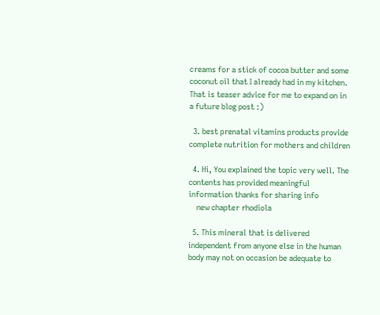creams for a stick of cocoa butter and some coconut oil that I already had in my kitchen. That is teaser advice for me to expand on in a future blog post :)

  3. best prenatal vitamins products provide complete nutrition for mothers and children

  4. Hi, You explained the topic very well. The contents has provided meaningful information thanks for sharing info
    new chapter rhodiola

  5. This mineral that is delivered independent from anyone else in the human body may not on occasion be adequate to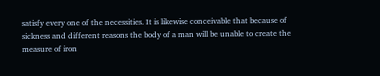satisfy every one of the necessities. It is likewise conceivable that because of sickness and different reasons the body of a man will be unable to create the measure of iron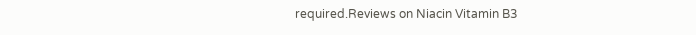required.Reviews on Niacin Vitamin B3